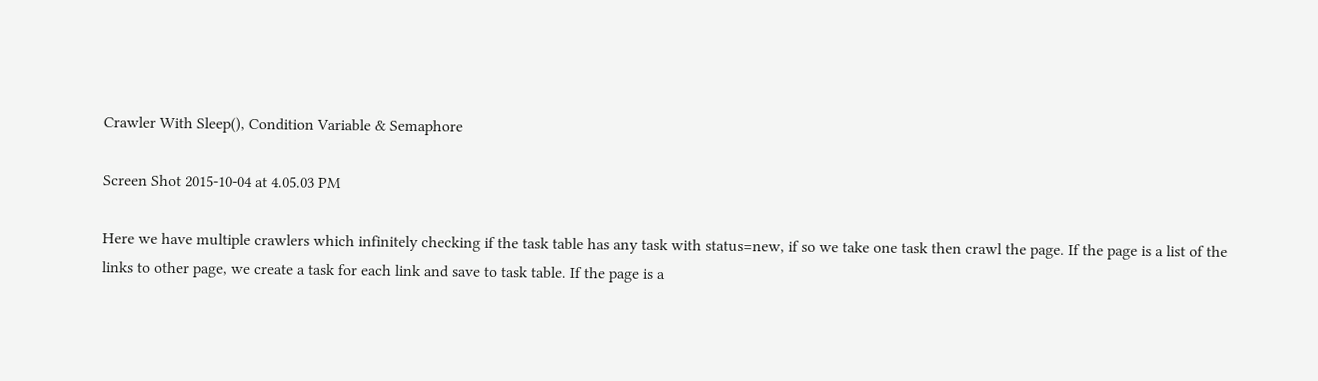Crawler With Sleep(), Condition Variable & Semaphore

Screen Shot 2015-10-04 at 4.05.03 PM

Here we have multiple crawlers which infinitely checking if the task table has any task with status=new, if so we take one task then crawl the page. If the page is a list of the links to other page, we create a task for each link and save to task table. If the page is a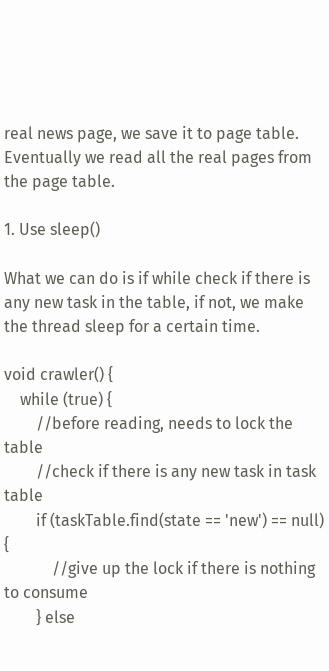real news page, we save it to page table. Eventually we read all the real pages from the page table.

1. Use sleep()

What we can do is if while check if there is any new task in the table, if not, we make the thread sleep for a certain time.

void crawler() {
    while (true) {
        //before reading, needs to lock the table
        //check if there is any new task in task table
        if (taskTable.find(state == 'new') == null) {
            //give up the lock if there is nothing to consume
        } else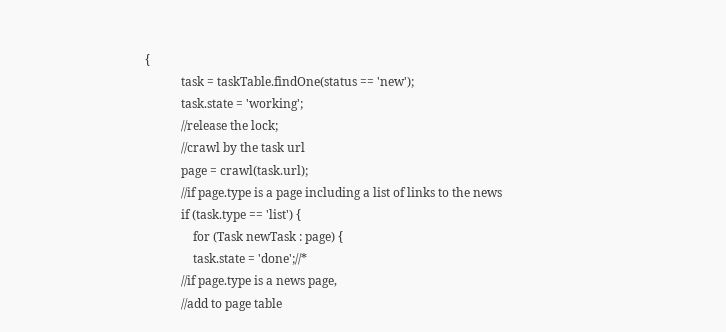{
            task = taskTable.findOne(status == 'new');
            task.state = 'working';
            //release the lock;
            //crawl by the task url
            page = crawl(task.url);
            //if page.type is a page including a list of links to the news
            if (task.type == 'list') {
                for (Task newTask : page) {
                task.state = 'done';//*
            //if page.type is a news page,
            //add to page table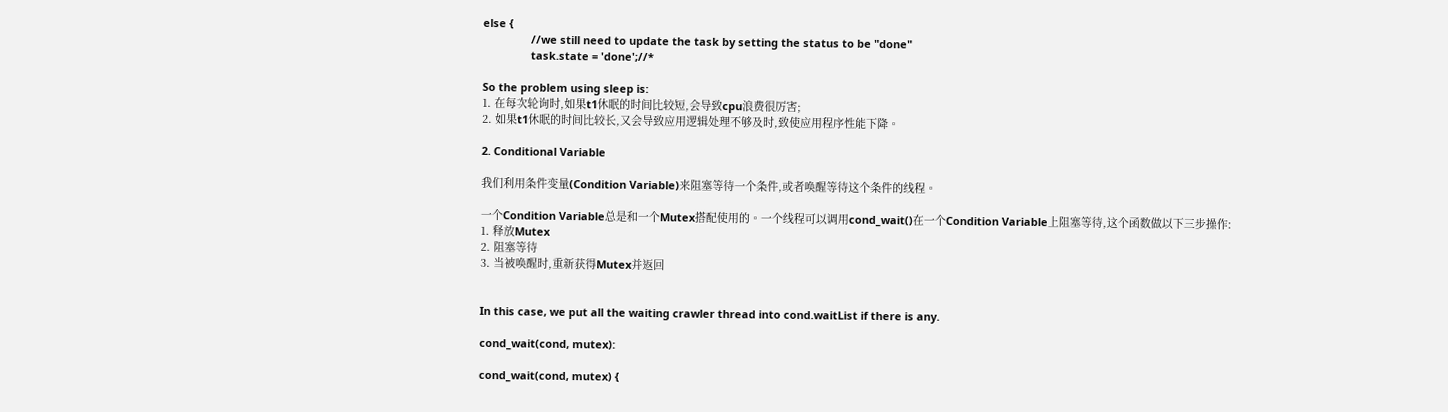else {
                //we still need to update the task by setting the status to be "done"
                task.state = 'done';//*

So the problem using sleep is:
1. 在每次轮询时,如果t1休眠的时间比较短,会导致cpu浪费很厉害;
2. 如果t1休眠的时间比较长,又会导致应用逻辑处理不够及时,致使应用程序性能下降。

2. Conditional Variable

我们利用条件变量(Condition Variable)来阻塞等待一个条件,或者唤醒等待这个条件的线程。

一个Condition Variable总是和一个Mutex搭配使用的。一个线程可以调用cond_wait()在一个Condition Variable上阻塞等待,这个函数做以下三步操作:
1. 释放Mutex
2. 阻塞等待
3. 当被唤醒时,重新获得Mutex并返回


In this case, we put all the waiting crawler thread into cond.waitList if there is any.

cond_wait(cond, mutex):

cond_wait(cond, mutex) {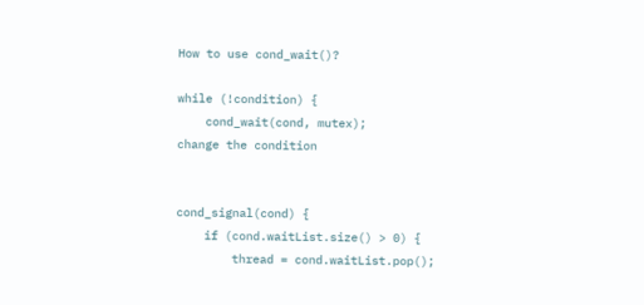How to use cond_wait()?

while (!condition) {
    cond_wait(cond, mutex);
change the condition


cond_signal(cond) {
    if (cond.waitList.size() > 0) {
        thread = cond.waitList.pop();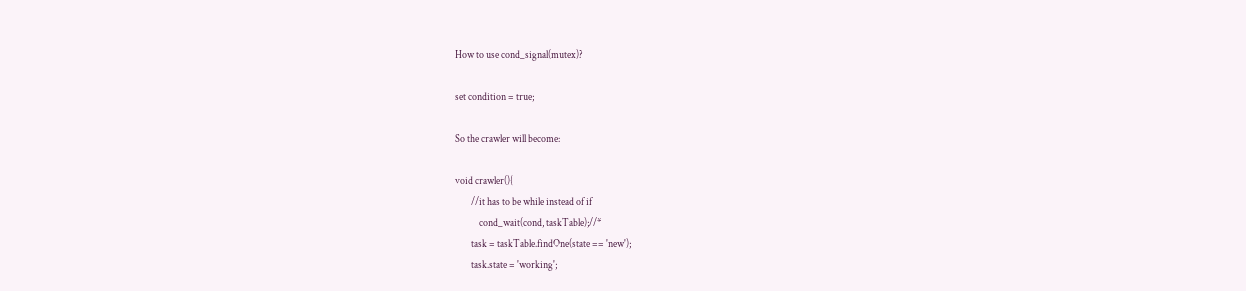How to use cond_signal(mutex)?

set condition = true;

So the crawler will become:

void crawler(){
        //it has to be while instead of if
            cond_wait(cond, taskTable);//*
        task = taskTable.findOne(state == 'new');
        task.state = 'working';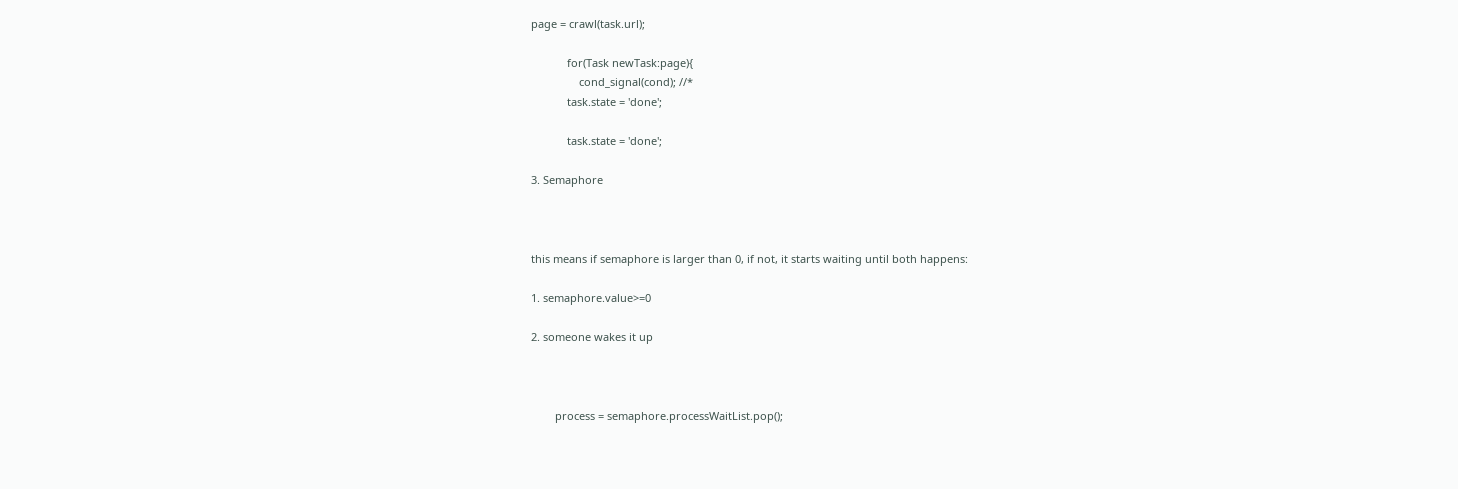page = crawl(task.url);

            for(Task newTask:page){
                cond_signal(cond); //*
            task.state = 'done';

            task.state = 'done';

3. Semaphore



this means if semaphore is larger than 0, if not, it starts waiting until both happens:

1. semaphore.value>=0

2. someone wakes it up



        process = semaphore.processWaitList.pop();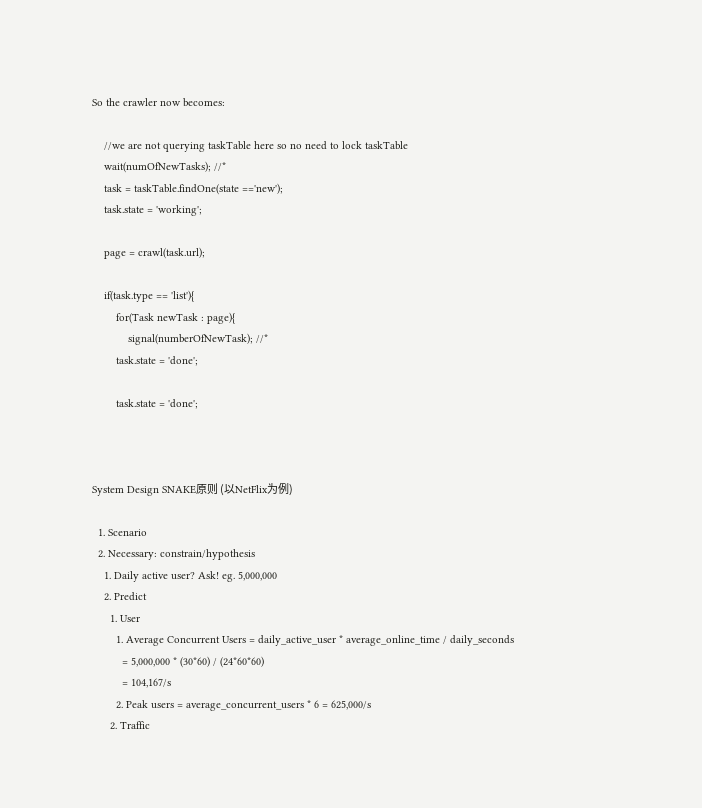So the crawler now becomes:

    //we are not querying taskTable here so no need to lock taskTable
    wait(numOfNewTasks); //*
    task = taskTable.findOne(state =='new');
    task.state = 'working';

    page = crawl(task.url);

    if(task.type == 'list'){
        for(Task newTask : page){
            signal(numberOfNewTask); //*
        task.state = 'done';

        task.state = 'done';



System Design SNAKE原则 (以NetFlix为例)

  1. Scenario
  2. Necessary: constrain/hypothesis
    1. Daily active user? Ask! eg. 5,000,000
    2. Predict
      1. User
        1. Average Concurrent Users = daily_active_user * average_online_time / daily_seconds
          = 5,000,000 * (30*60) / (24*60*60)
          = 104,167/s
        2. Peak users = average_concurrent_users * 6 = 625,000/s
      2. Traffic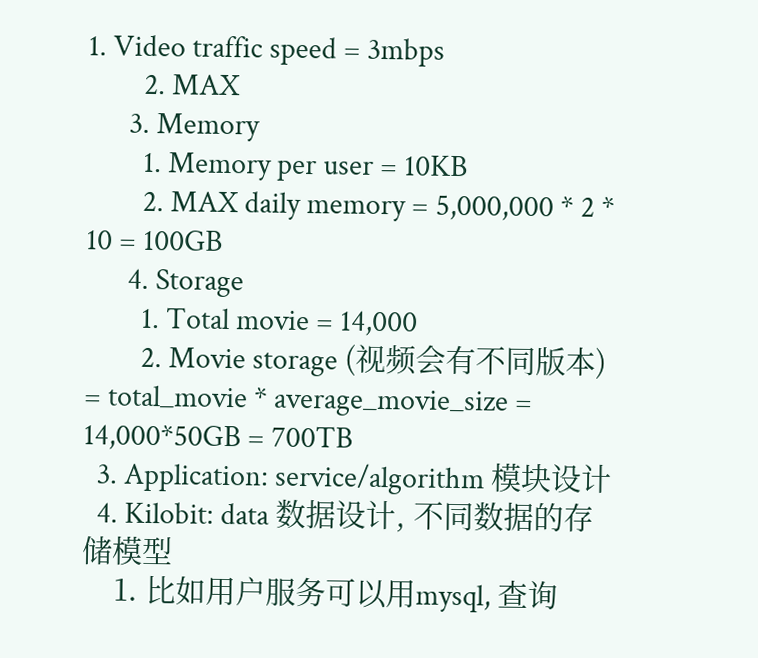1. Video traffic speed = 3mbps
        2. MAX
      3. Memory
        1. Memory per user = 10KB
        2. MAX daily memory = 5,000,000 * 2 * 10 = 100GB
      4. Storage
        1. Total movie = 14,000
        2. Movie storage (视频会有不同版本) = total_movie * average_movie_size = 14,000*50GB = 700TB
  3. Application: service/algorithm 模块设计
  4. Kilobit: data 数据设计, 不同数据的存储模型
    1. 比如用户服务可以用mysql, 查询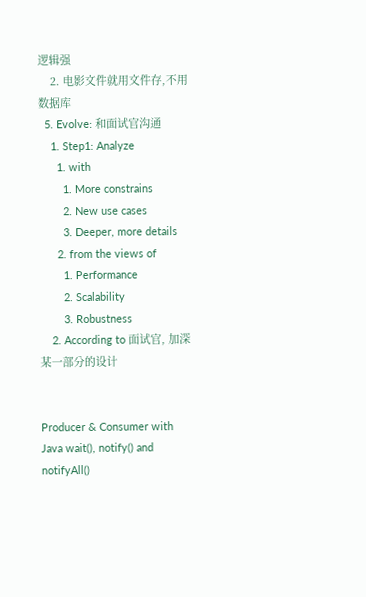逻辑强
    2. 电影文件就用文件存,不用数据库
  5. Evolve: 和面试官沟通
    1. Step1: Analyze
      1. with
        1. More constrains
        2. New use cases
        3. Deeper, more details
      2. from the views of
        1. Performance
        2. Scalability
        3. Robustness
    2. According to 面试官, 加深某一部分的设计


Producer & Consumer with Java wait(), notify() and notifyAll()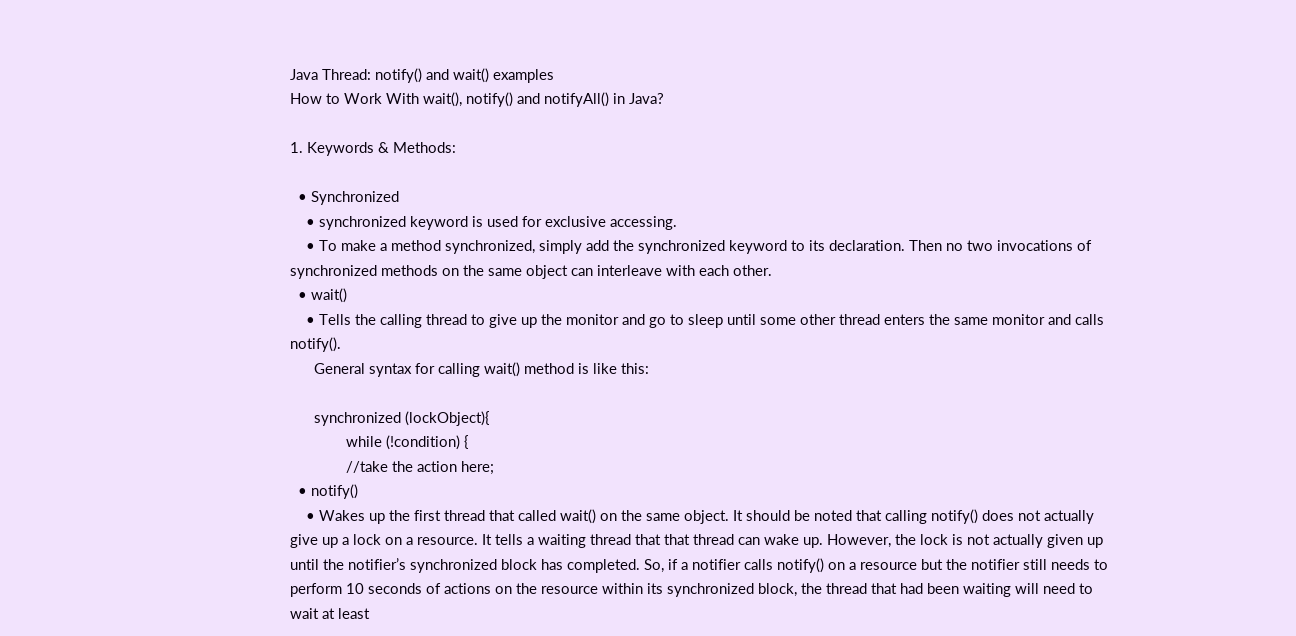Java Thread: notify() and wait() examples
How to Work With wait(), notify() and notifyAll() in Java?

1. Keywords & Methods:

  • Synchronized
    • synchronized keyword is used for exclusive accessing.
    • To make a method synchronized, simply add the synchronized keyword to its declaration. Then no two invocations of synchronized methods on the same object can interleave with each other.
  • wait()
    • Tells the calling thread to give up the monitor and go to sleep until some other thread enters the same monitor and calls notify().
      General syntax for calling wait() method is like this:

      synchronized (lockObject){
              while (!condition) {
              //take the action here;
  • notify()
    • Wakes up the first thread that called wait() on the same object. It should be noted that calling notify() does not actually give up a lock on a resource. It tells a waiting thread that that thread can wake up. However, the lock is not actually given up until the notifier’s synchronized block has completed. So, if a notifier calls notify() on a resource but the notifier still needs to perform 10 seconds of actions on the resource within its synchronized block, the thread that had been waiting will need to wait at least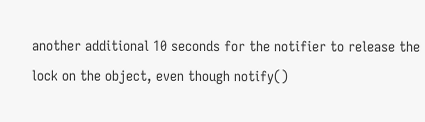another additional 10 seconds for the notifier to release the lock on the object, even though notify()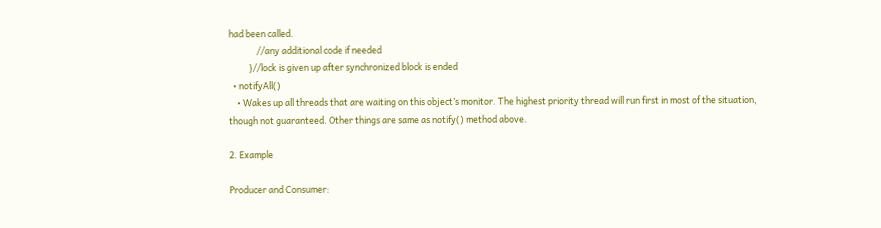had been called.
              //any additional code if needed
          }//lock is given up after synchronized block is ended
  • notifyAll()
    • Wakes up all threads that are waiting on this object’s monitor. The highest priority thread will run first in most of the situation, though not guaranteed. Other things are same as notify() method above.

2. Example

Producer and Consumer: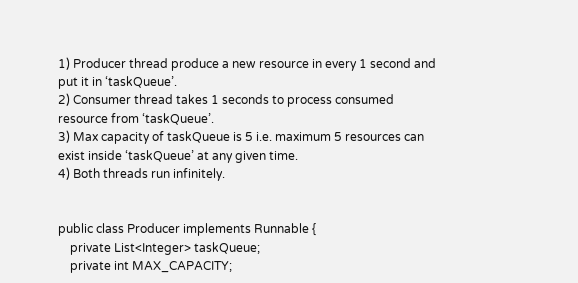1) Producer thread produce a new resource in every 1 second and put it in ‘taskQueue’.
2) Consumer thread takes 1 seconds to process consumed resource from ‘taskQueue’.
3) Max capacity of taskQueue is 5 i.e. maximum 5 resources can exist inside ‘taskQueue’ at any given time.
4) Both threads run infinitely.


public class Producer implements Runnable {
    private List<Integer> taskQueue;
    private int MAX_CAPACITY;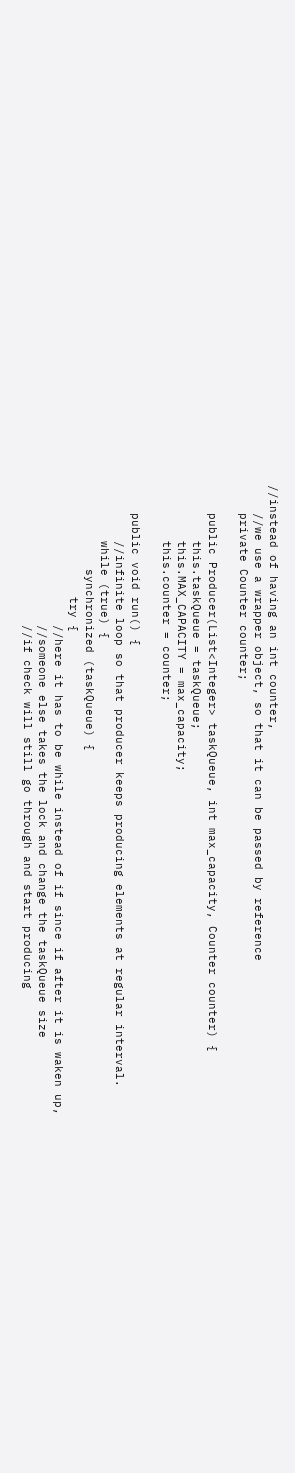//instead of having an int counter,
    //we use a wrapper object, so that it can be passed by reference
    private Counter counter;

    public Producer(List<Integer> taskQueue, int max_capacity, Counter counter) {
        this.taskQueue = taskQueue;
        this.MAX_CAPACITY = max_capacity;
        this.counter = counter;

    public void run() {
        //infinite loop so that producer keeps producing elements at regular interval.
        while (true) {
            synchronized (taskQueue) {
                try {
                    //here it has to be while instead of if since if after it is waken up,
                    //someone else takes the lock and change the taskQueue size
                    //if check will still go through and start producing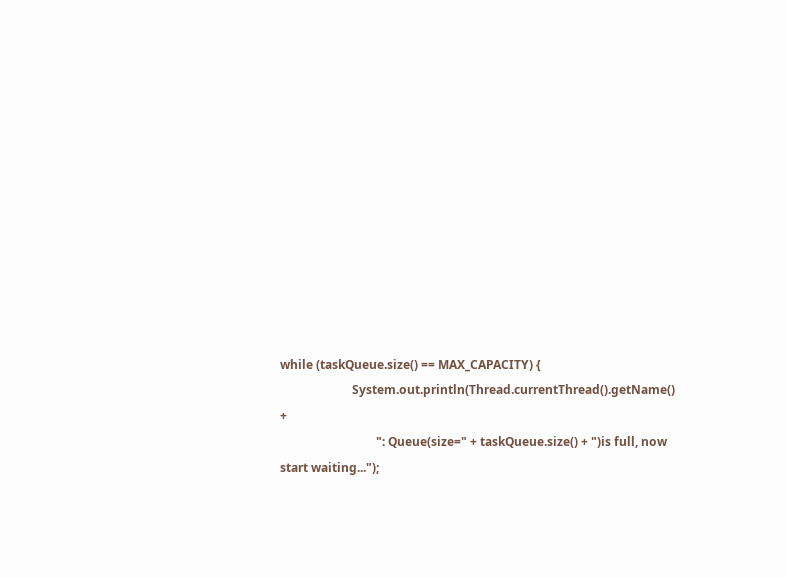while (taskQueue.size() == MAX_CAPACITY) {
                        System.out.println(Thread.currentThread().getName() +
                                ": Queue(size=" + taskQueue.size() + ")is full, now start waiting...");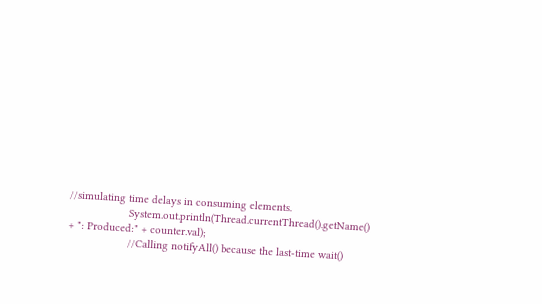//simulating time delays in consuming elements.
                    System.out.println(Thread.currentThread().getName() + ": Produced:" + counter.val);
                    //Calling notifyAll() because the last-time wait()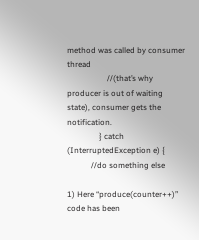method was called by consumer thread
                    //(that’s why producer is out of waiting state), consumer gets the notification.
                } catch (InterruptedException e) {
            //do something else

1) Here “produce(counter++)” code has been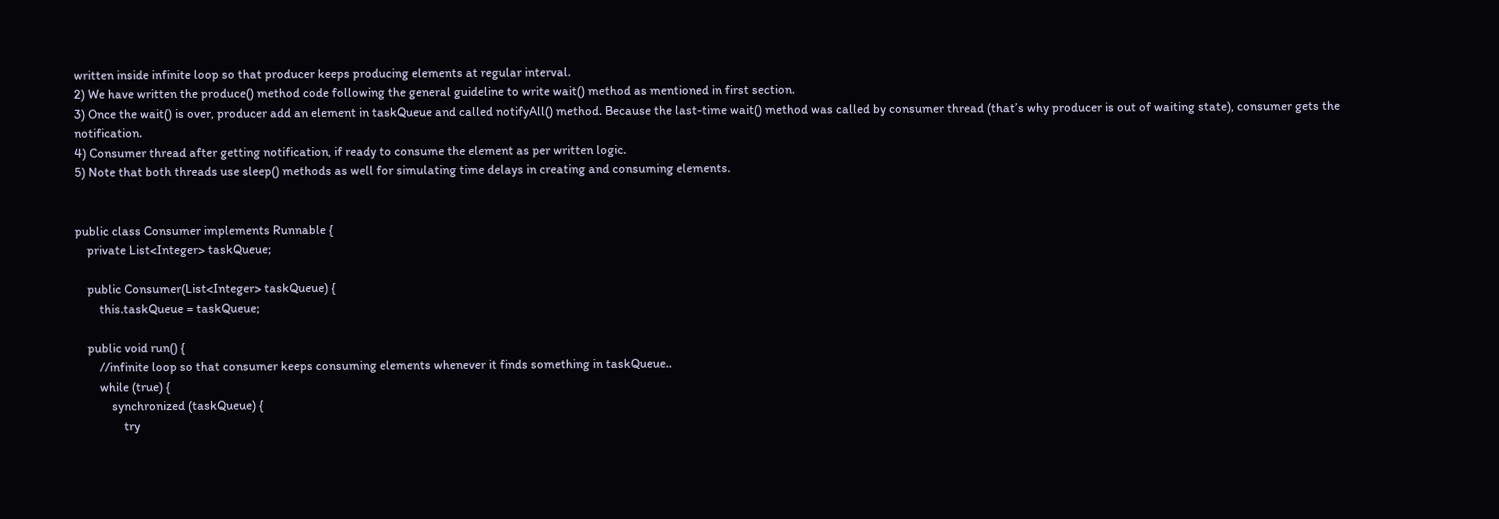written inside infinite loop so that producer keeps producing elements at regular interval.
2) We have written the produce() method code following the general guideline to write wait() method as mentioned in first section.
3) Once the wait() is over, producer add an element in taskQueue and called notifyAll() method. Because the last-time wait() method was called by consumer thread (that’s why producer is out of waiting state), consumer gets the notification.
4) Consumer thread after getting notification, if ready to consume the element as per written logic.
5) Note that both threads use sleep() methods as well for simulating time delays in creating and consuming elements.


public class Consumer implements Runnable {
    private List<Integer> taskQueue;

    public Consumer(List<Integer> taskQueue) {
        this.taskQueue = taskQueue;

    public void run() {
        //infinite loop so that consumer keeps consuming elements whenever it finds something in taskQueue..
        while (true) {
            synchronized (taskQueue) {
                try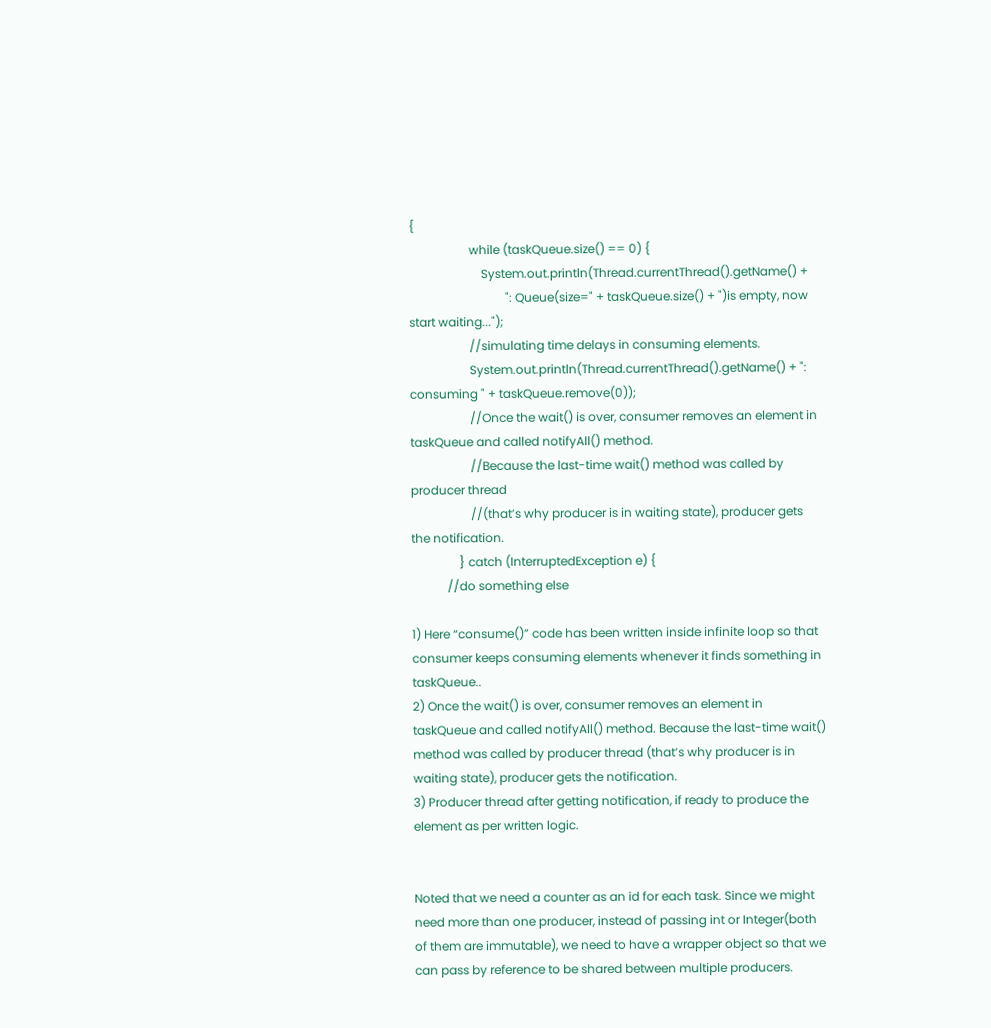{
                    while (taskQueue.size() == 0) {
                        System.out.println(Thread.currentThread().getName() +
                                ": Queue(size=" + taskQueue.size() + ")is empty, now start waiting...");
                    //simulating time delays in consuming elements.
                    System.out.println(Thread.currentThread().getName() + ": consuming " + taskQueue.remove(0));
                    //Once the wait() is over, consumer removes an element in taskQueue and called notifyAll() method.
                    //Because the last-time wait() method was called by producer thread
                    //(that’s why producer is in waiting state), producer gets the notification.
                } catch (InterruptedException e) {
            //do something else

1) Here “consume()” code has been written inside infinite loop so that consumer keeps consuming elements whenever it finds something in taskQueue..
2) Once the wait() is over, consumer removes an element in taskQueue and called notifyAll() method. Because the last-time wait() method was called by producer thread (that’s why producer is in waiting state), producer gets the notification.
3) Producer thread after getting notification, if ready to produce the element as per written logic.


Noted that we need a counter as an id for each task. Since we might need more than one producer, instead of passing int or Integer(both of them are immutable), we need to have a wrapper object so that we can pass by reference to be shared between multiple producers.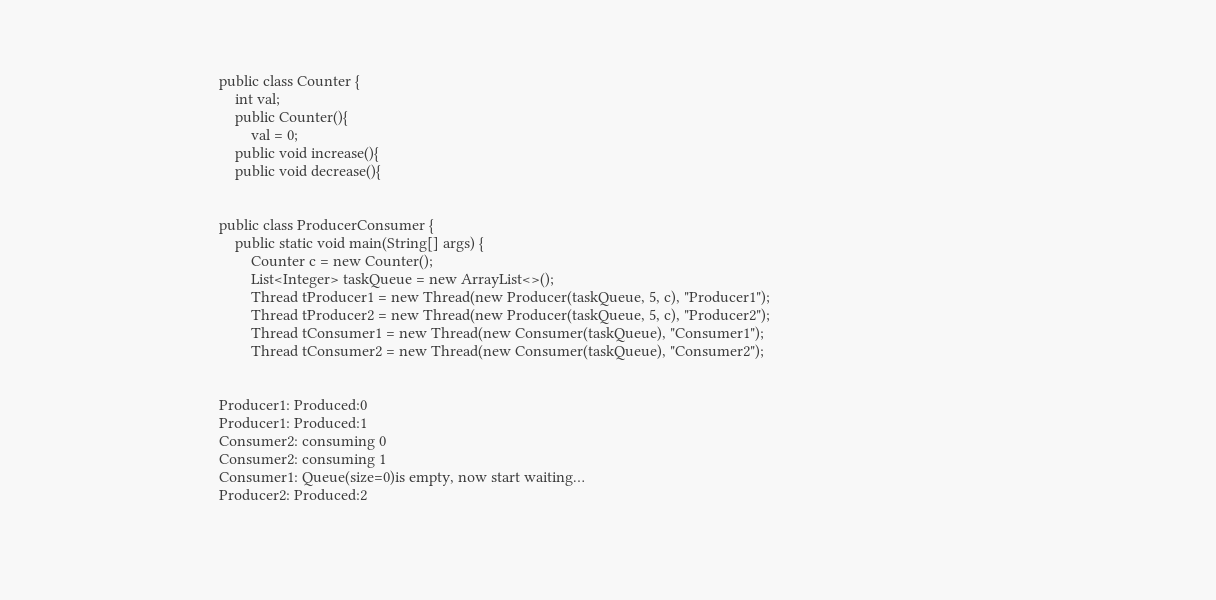public class Counter {
    int val;
    public Counter(){
        val = 0;
    public void increase(){
    public void decrease(){


public class ProducerConsumer {
    public static void main(String[] args) {
        Counter c = new Counter();
        List<Integer> taskQueue = new ArrayList<>();
        Thread tProducer1 = new Thread(new Producer(taskQueue, 5, c), "Producer1");
        Thread tProducer2 = new Thread(new Producer(taskQueue, 5, c), "Producer2");
        Thread tConsumer1 = new Thread(new Consumer(taskQueue), "Consumer1");
        Thread tConsumer2 = new Thread(new Consumer(taskQueue), "Consumer2");


Producer1: Produced:0
Producer1: Produced:1
Consumer2: consuming 0
Consumer2: consuming 1
Consumer1: Queue(size=0)is empty, now start waiting…
Producer2: Produced:2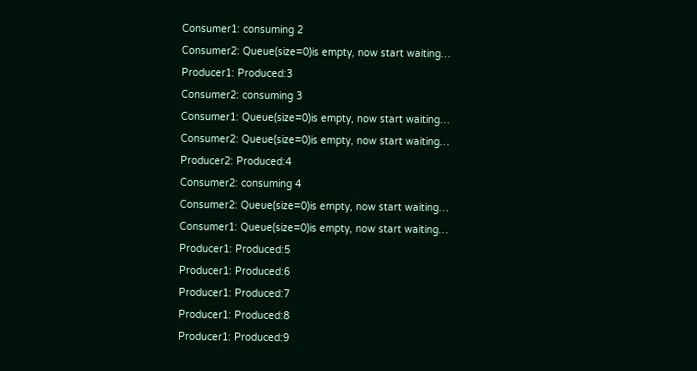Consumer1: consuming 2
Consumer2: Queue(size=0)is empty, now start waiting…
Producer1: Produced:3
Consumer2: consuming 3
Consumer1: Queue(size=0)is empty, now start waiting…
Consumer2: Queue(size=0)is empty, now start waiting…
Producer2: Produced:4
Consumer2: consuming 4
Consumer2: Queue(size=0)is empty, now start waiting…
Consumer1: Queue(size=0)is empty, now start waiting…
Producer1: Produced:5
Producer1: Produced:6
Producer1: Produced:7
Producer1: Produced:8
Producer1: Produced:9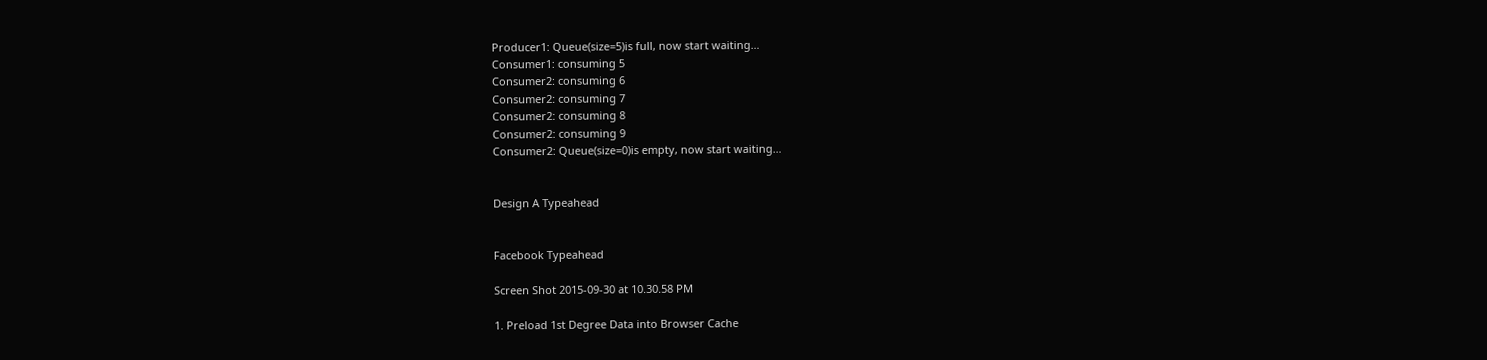Producer1: Queue(size=5)is full, now start waiting…
Consumer1: consuming 5
Consumer2: consuming 6
Consumer2: consuming 7
Consumer2: consuming 8
Consumer2: consuming 9
Consumer2: Queue(size=0)is empty, now start waiting…


Design A Typeahead


Facebook Typeahead

Screen Shot 2015-09-30 at 10.30.58 PM

1. Preload 1st Degree Data into Browser Cache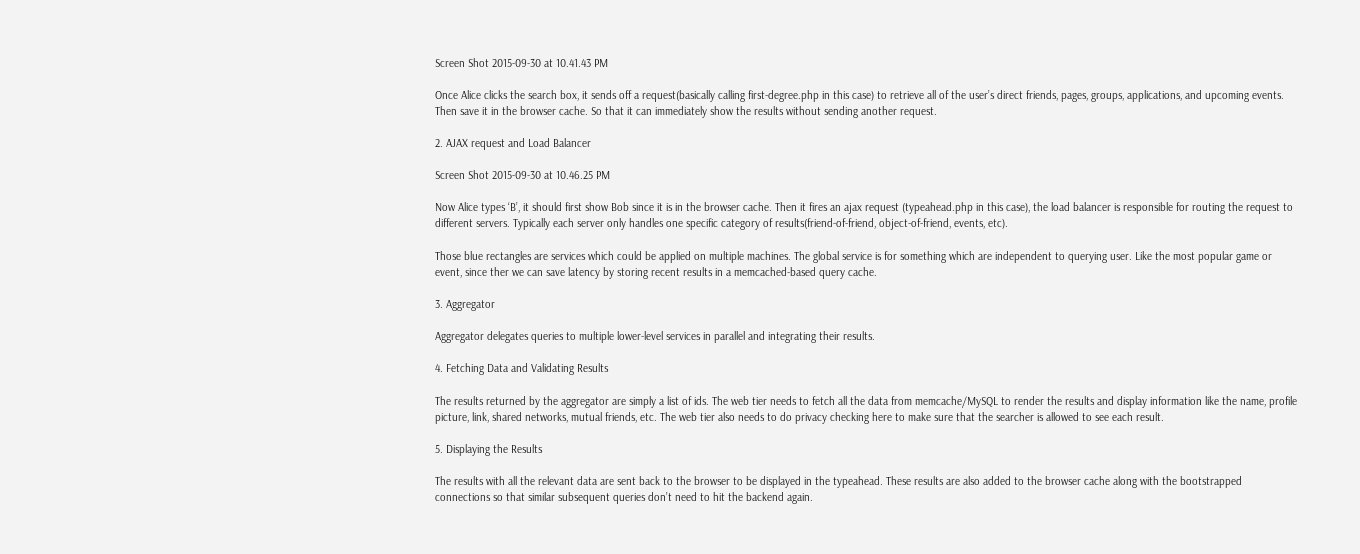Screen Shot 2015-09-30 at 10.41.43 PM

Once Alice clicks the search box, it sends off a request(basically calling first-degree.php in this case) to retrieve all of the user’s direct friends, pages, groups, applications, and upcoming events. Then save it in the browser cache. So that it can immediately show the results without sending another request.

2. AJAX request and Load Balancer

Screen Shot 2015-09-30 at 10.46.25 PM

Now Alice types ‘B’, it should first show Bob since it is in the browser cache. Then it fires an ajax request (typeahead.php in this case), the load balancer is responsible for routing the request to different servers. Typically each server only handles one specific category of results(friend-of-friend, object-of-friend, events, etc).

Those blue rectangles are services which could be applied on multiple machines. The global service is for something which are independent to querying user. Like the most popular game or event, since ther we can save latency by storing recent results in a memcached-based query cache.

3. Aggregator

Aggregator delegates queries to multiple lower-level services in parallel and integrating their results.

4. Fetching Data and Validating Results

The results returned by the aggregator are simply a list of ids. The web tier needs to fetch all the data from memcache/MySQL to render the results and display information like the name, profile picture, link, shared networks, mutual friends, etc. The web tier also needs to do privacy checking here to make sure that the searcher is allowed to see each result.

5. Displaying the Results

The results with all the relevant data are sent back to the browser to be displayed in the typeahead. These results are also added to the browser cache along with the bootstrapped connections so that similar subsequent queries don’t need to hit the backend again.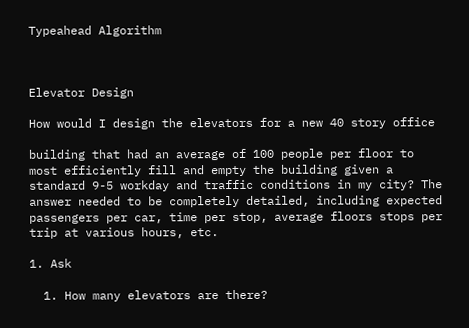Typeahead Algorithm



Elevator Design

How would I design the elevators for a new 40 story office

building that had an average of 100 people per floor to most efficiently fill and empty the building given a standard 9-5 workday and traffic conditions in my city? The answer needed to be completely detailed, including expected passengers per car, time per stop, average floors stops per trip at various hours, etc.

1. Ask

  1. How many elevators are there?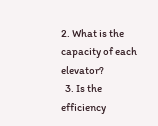2. What is the capacity of each elevator?
  3. Is the efficiency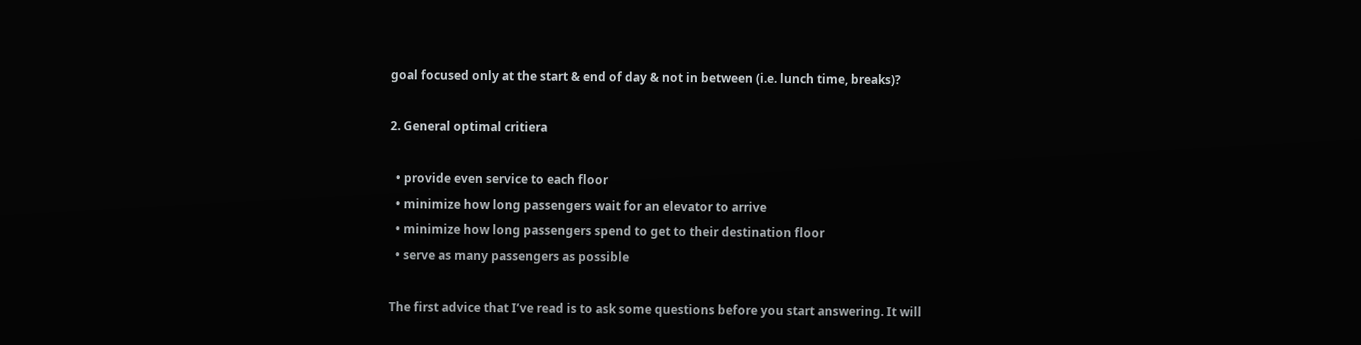goal focused only at the start & end of day & not in between (i.e. lunch time, breaks)?

2. General optimal critiera

  • provide even service to each floor
  • minimize how long passengers wait for an elevator to arrive
  • minimize how long passengers spend to get to their destination floor
  • serve as many passengers as possible

The first advice that I’ve read is to ask some questions before you start answering. It will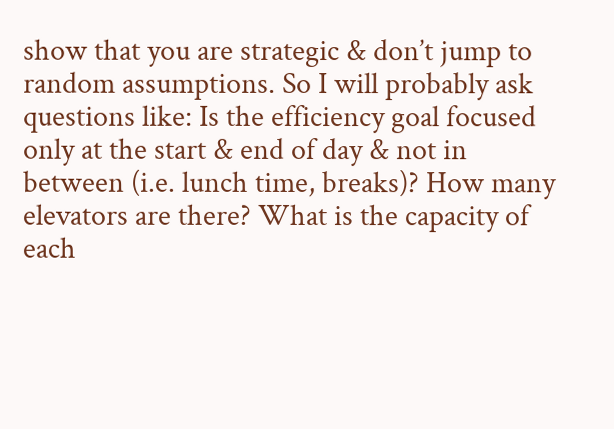show that you are strategic & don’t jump to random assumptions. So I will probably ask questions like: Is the efficiency goal focused only at the start & end of day & not in between (i.e. lunch time, breaks)? How many elevators are there? What is the capacity of each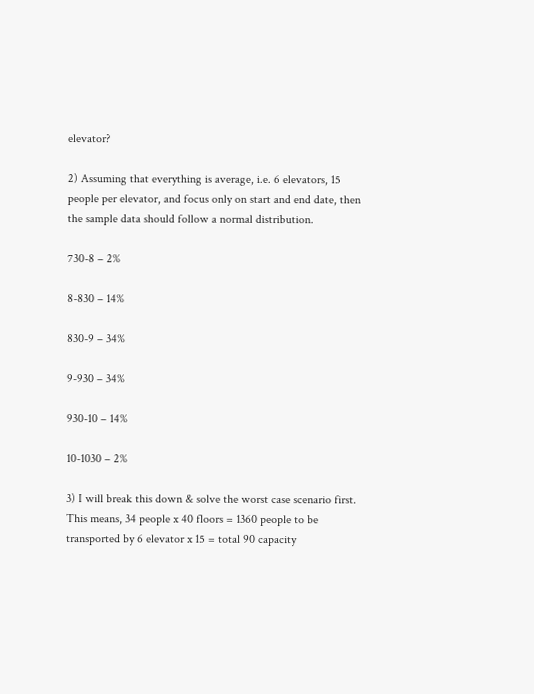elevator?

2) Assuming that everything is average, i.e. 6 elevators, 15 people per elevator, and focus only on start and end date, then the sample data should follow a normal distribution.

730-8 – 2%

8-830 – 14%

830-9 – 34%

9-930 – 34%

930-10 – 14%

10-1030 – 2%

3) I will break this down & solve the worst case scenario first. This means, 34 people x 40 floors = 1360 people to be transported by 6 elevator x 15 = total 90 capacity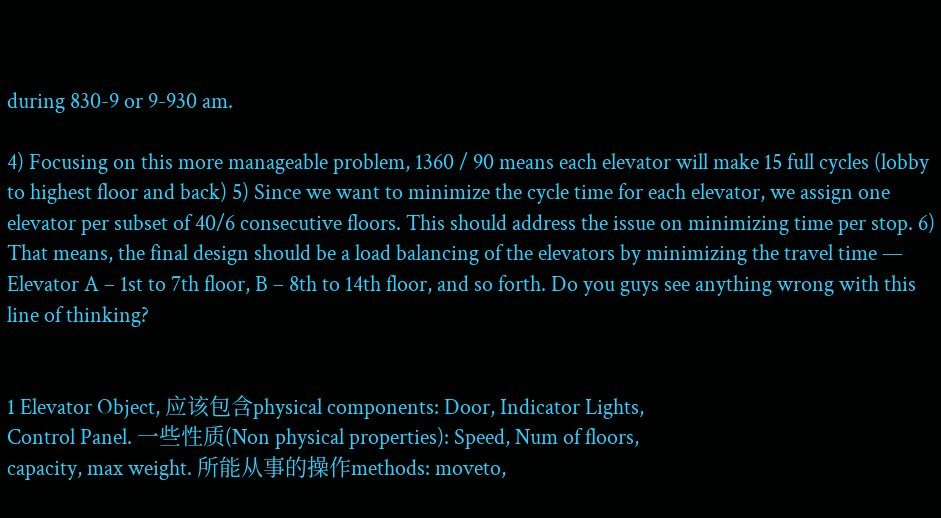during 830-9 or 9-930 am.

4) Focusing on this more manageable problem, 1360 / 90 means each elevator will make 15 full cycles (lobby to highest floor and back) 5) Since we want to minimize the cycle time for each elevator, we assign one elevator per subset of 40/6 consecutive floors. This should address the issue on minimizing time per stop. 6) That means, the final design should be a load balancing of the elevators by minimizing the travel time — Elevator A – 1st to 7th floor, B – 8th to 14th floor, and so forth. Do you guys see anything wrong with this line of thinking?


1 Elevator Object, 应该包含physical components: Door, Indicator Lights,
Control Panel. 一些性质(Non physical properties): Speed, Num of floors,
capacity, max weight. 所能从事的操作methods: moveto,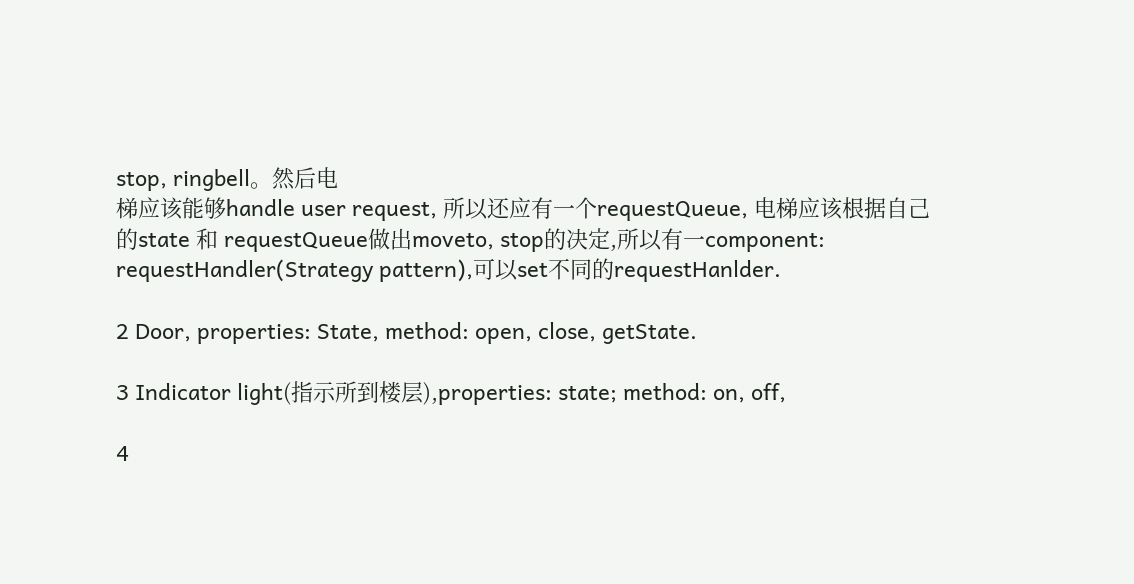stop, ringbell。然后电
梯应该能够handle user request, 所以还应有一个requestQueue, 电梯应该根据自己
的state 和 requestQueue做出moveto, stop的决定,所以有一component:
requestHandler(Strategy pattern),可以set不同的requestHanlder.

2 Door, properties: State, method: open, close, getState.

3 Indicator light(指示所到楼层),properties: state; method: on, off,

4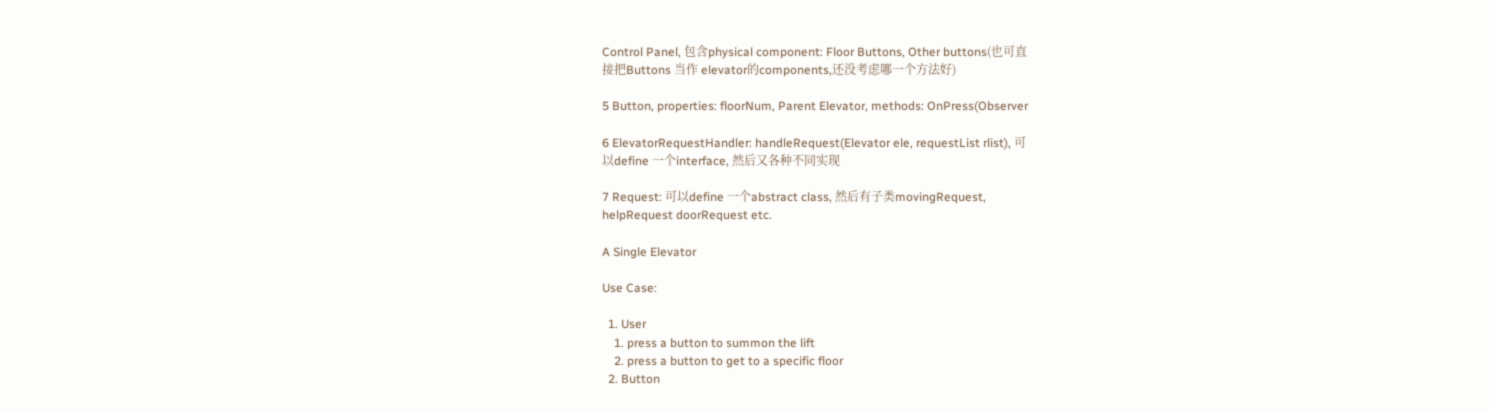Control Panel, 包含physical component: Floor Buttons, Other buttons(也可直
接把Buttons 当作 elevator的components,还没考虑哪一个方法好)

5 Button, properties: floorNum, Parent Elevator, methods: OnPress(Observer

6 ElevatorRequestHandler: handleRequest(Elevator ele, requestList rlist), 可
以define 一个interface, 然后又各种不同实现

7 Request: 可以define 一个abstract class, 然后有子类movingRequest,
helpRequest doorRequest etc.

A Single Elevator

Use Case:

  1. User
    1. press a button to summon the lift
    2. press a button to get to a specific floor
  2. Button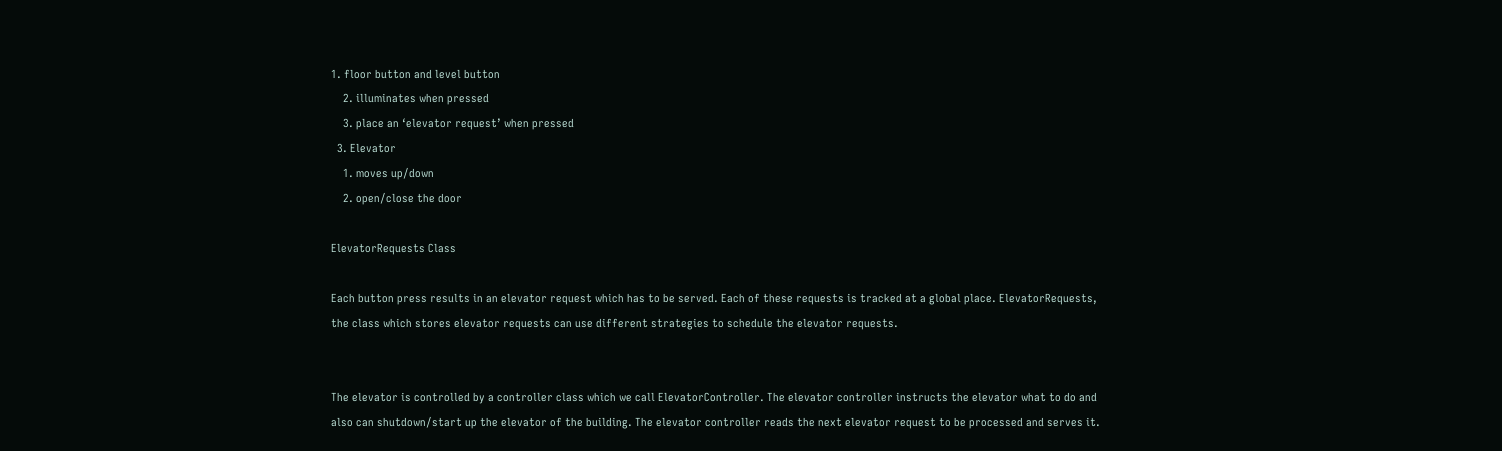1. floor button and level button
    2. illuminates when pressed
    3. place an ‘elevator request’ when pressed
  3. Elevator
    1. moves up/down
    2. open/close the door

ElevatorRequests Class

Each button press results in an elevator request which has to be served. Each of these requests is tracked at a global place. ElevatorRequests, the class which stores elevator requests can use different strategies to schedule the elevator requests.


The elevator is controlled by a controller class which we call ElevatorController. The elevator controller instructs the elevator what to do and also can shutdown/start up the elevator of the building. The elevator controller reads the next elevator request to be processed and serves it.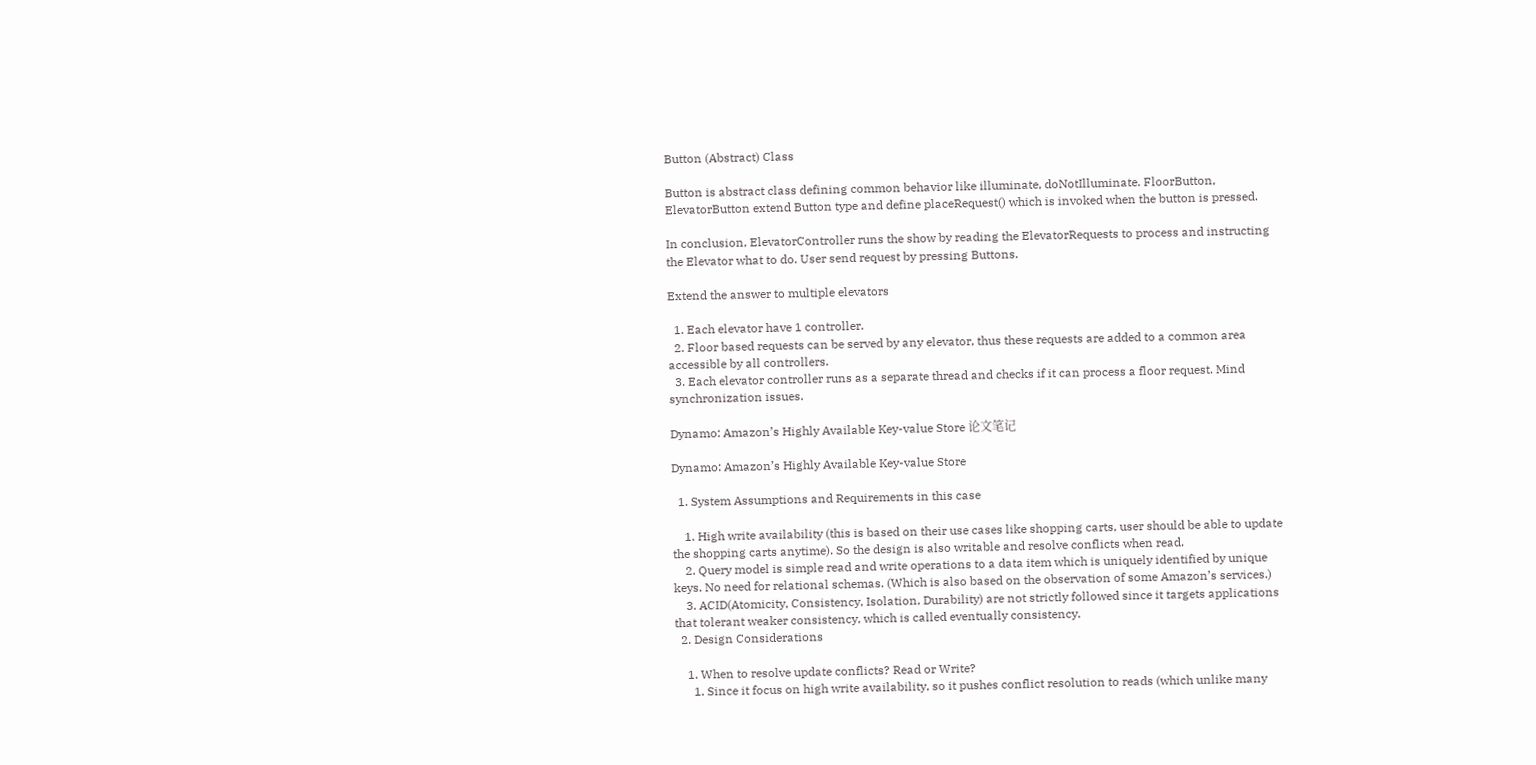Button (Abstract) Class

Button is abstract class defining common behavior like illuminate, doNotIlluminate. FloorButton, ElevatorButton extend Button type and define placeRequest() which is invoked when the button is pressed.

In conclusion, ElevatorController runs the show by reading the ElevatorRequests to process and instructing the Elevator what to do. User send request by pressing Buttons.

Extend the answer to multiple elevators

  1. Each elevator have 1 controller.
  2. Floor based requests can be served by any elevator, thus these requests are added to a common area accessible by all controllers.
  3. Each elevator controller runs as a separate thread and checks if it can process a floor request. Mind synchronization issues.

Dynamo: Amazon’s Highly Available Key-value Store 论文笔记

Dynamo: Amazon’s Highly Available Key-value Store

  1. System Assumptions and Requirements in this case

    1. High write availability (this is based on their use cases like shopping carts, user should be able to update the shopping carts anytime). So the design is also writable and resolve conflicts when read.
    2. Query model is simple read and write operations to a data item which is uniquely identified by unique keys. No need for relational schemas. (Which is also based on the observation of some Amazon’s services.)
    3. ACID(Atomicity, Consistency, Isolation, Durability) are not strictly followed since it targets applications that tolerant weaker consistency, which is called eventually consistency.
  2. Design Considerations

    1. When to resolve update conflicts? Read or Write?
      1. Since it focus on high write availability, so it pushes conflict resolution to reads (which unlike many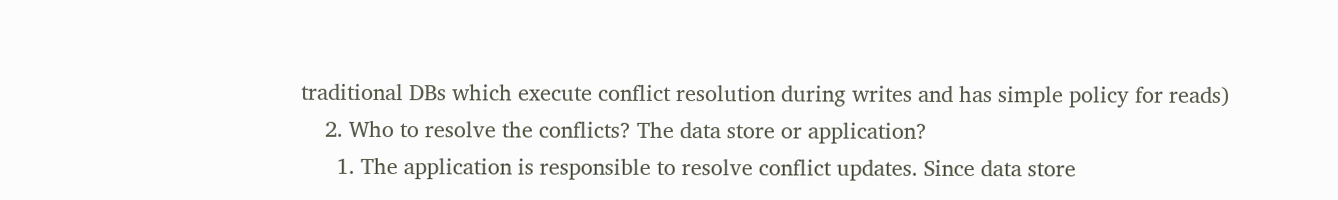traditional DBs which execute conflict resolution during writes and has simple policy for reads)
    2. Who to resolve the conflicts? The data store or application?
      1. The application is responsible to resolve conflict updates. Since data store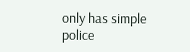only has simple police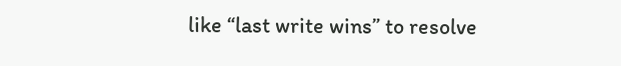like “last write wins” to resolve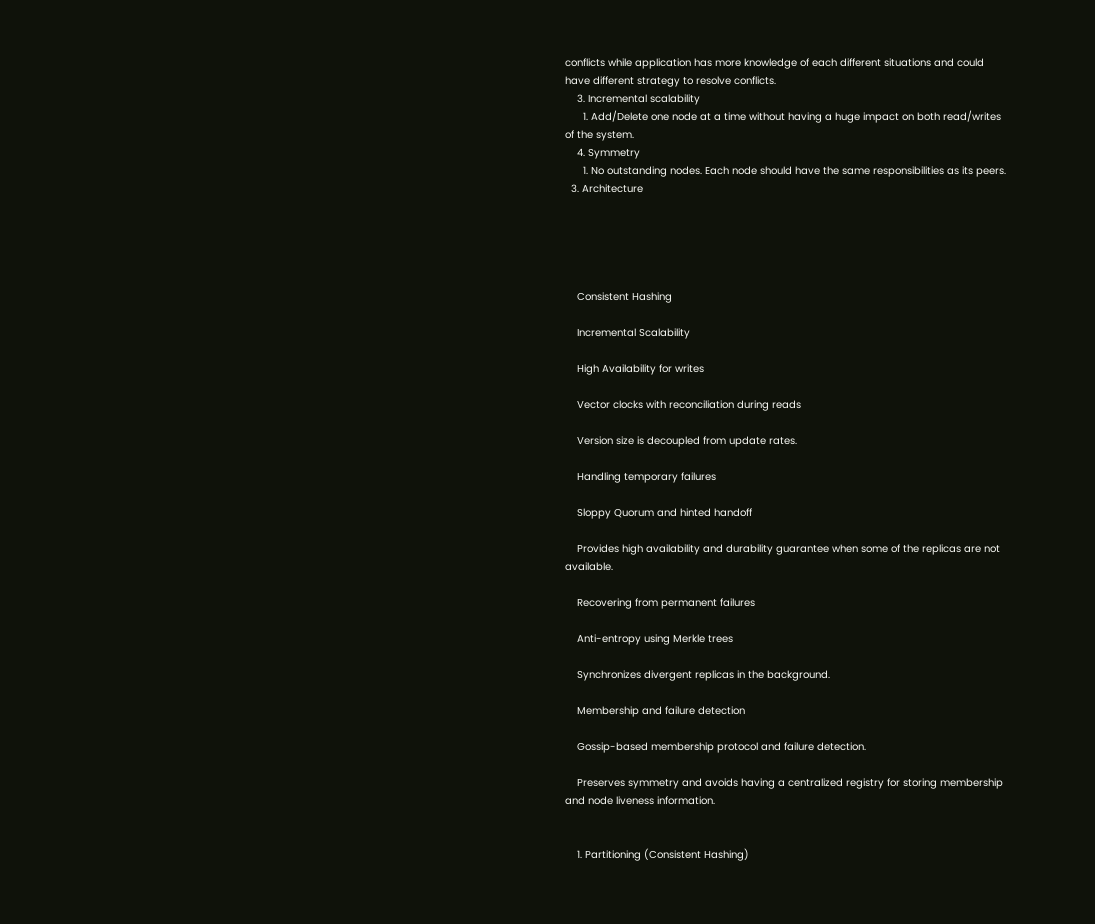conflicts while application has more knowledge of each different situations and could have different strategy to resolve conflicts.
    3. Incremental scalability
      1. Add/Delete one node at a time without having a huge impact on both read/writes of the system.
    4. Symmetry
      1. No outstanding nodes. Each node should have the same responsibilities as its peers.
  3. Architecture





    Consistent Hashing

    Incremental Scalability

    High Availability for writes

    Vector clocks with reconciliation during reads

    Version size is decoupled from update rates.

    Handling temporary failures

    Sloppy Quorum and hinted handoff

    Provides high availability and durability guarantee when some of the replicas are not available.

    Recovering from permanent failures

    Anti-entropy using Merkle trees

    Synchronizes divergent replicas in the background.

    Membership and failure detection

    Gossip-based membership protocol and failure detection.

    Preserves symmetry and avoids having a centralized registry for storing membership and node liveness information.


    1. Partitioning (Consistent Hashing)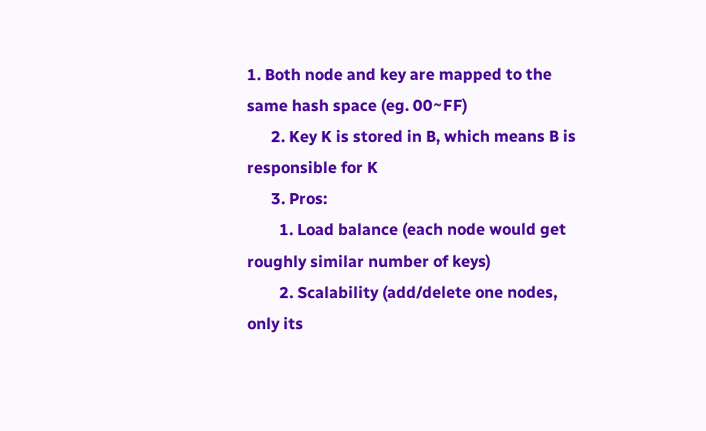1. Both node and key are mapped to the same hash space (eg. 00~FF)
      2. Key K is stored in B, which means B is responsible for K
      3. Pros:
        1. Load balance (each node would get roughly similar number of keys)
        2. Scalability (add/delete one nodes, only its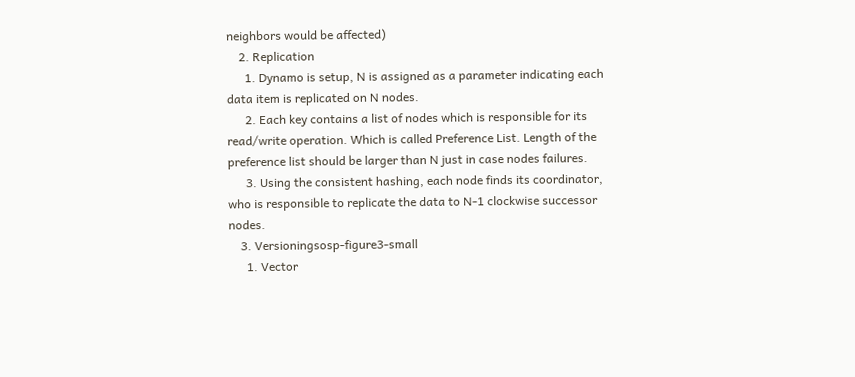neighbors would be affected)
    2. Replication
      1. Dynamo is setup, N is assigned as a parameter indicating each data item is replicated on N nodes.
      2. Each key contains a list of nodes which is responsible for its read/write operation. Which is called Preference List. Length of the preference list should be larger than N just in case nodes failures.
      3. Using the consistent hashing, each node finds its coordinator, who is responsible to replicate the data to N-1 clockwise successor nodes.
    3. Versioningsosp-figure3-small
      1. Vector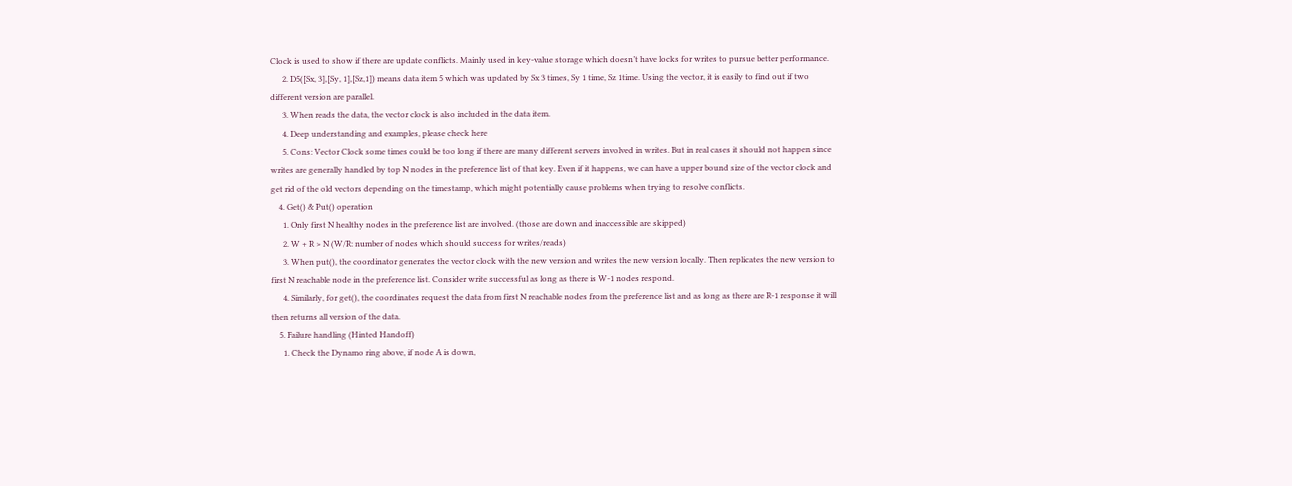Clock is used to show if there are update conflicts. Mainly used in key-value storage which doesn’t have locks for writes to pursue better performance.
      2. D5([Sx, 3],[Sy, 1],[Sz,1]) means data item 5 which was updated by Sx 3 times, Sy 1 time, Sz 1time. Using the vector, it is easily to find out if two different version are parallel.
      3. When reads the data, the vector clock is also included in the data item.
      4. Deep understanding and examples, please check here
      5. Cons: Vector Clock some times could be too long if there are many different servers involved in writes. But in real cases it should not happen since writes are generally handled by top N nodes in the preference list of that key. Even if it happens, we can have a upper bound size of the vector clock and get rid of the old vectors depending on the timestamp, which might potentially cause problems when trying to resolve conflicts.
    4. Get() & Put() operation
      1. Only first N healthy nodes in the preference list are involved. (those are down and inaccessible are skipped)
      2. W + R > N (W/R: number of nodes which should success for writes/reads)
      3. When put(), the coordinator generates the vector clock with the new version and writes the new version locally. Then replicates the new version to first N reachable node in the preference list. Consider write successful as long as there is W-1 nodes respond.
      4. Similarly, for get(), the coordinates request the data from first N reachable nodes from the preference list and as long as there are R-1 response it will then returns all version of the data.
    5. Failure handling (Hinted Handoff)
      1. Check the Dynamo ring above, if node A is down,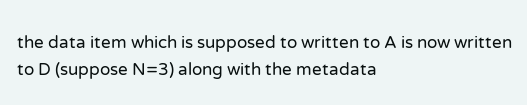the data item which is supposed to written to A is now written to D (suppose N=3) along with the metadata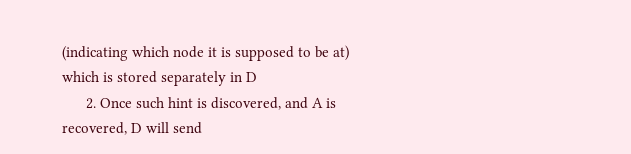(indicating which node it is supposed to be at) which is stored separately in D
      2. Once such hint is discovered, and A is recovered, D will send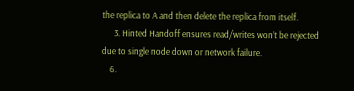the replica to A and then delete the replica from itself.
      3. Hinted Handoff ensures read/writes won’t be rejected due to single node down or network failure.
    6.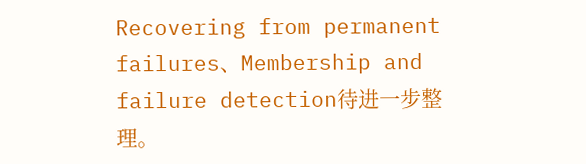Recovering from permanent failures、Membership and failure detection待进一步整理。